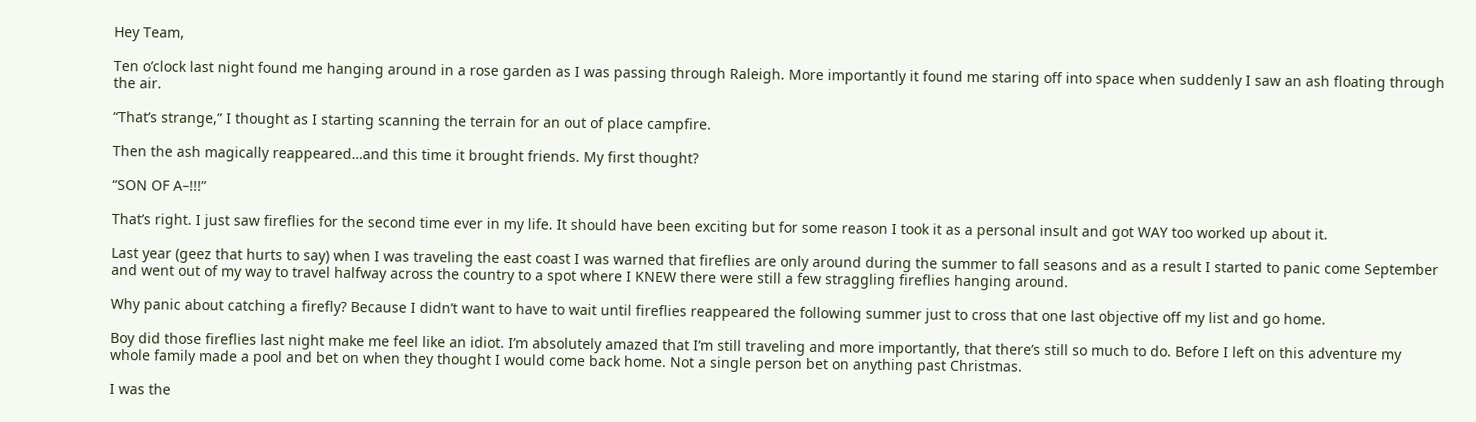Hey Team,

Ten o’clock last night found me hanging around in a rose garden as I was passing through Raleigh. More importantly it found me staring off into space when suddenly I saw an ash floating through the air.

“That’s strange,” I thought as I starting scanning the terrain for an out of place campfire.

Then the ash magically reappeared…and this time it brought friends. My first thought?

“SON OF A–!!!”

That’s right. I just saw fireflies for the second time ever in my life. It should have been exciting but for some reason I took it as a personal insult and got WAY too worked up about it.

Last year (geez that hurts to say) when I was traveling the east coast I was warned that fireflies are only around during the summer to fall seasons and as a result I started to panic come September and went out of my way to travel halfway across the country to a spot where I KNEW there were still a few straggling fireflies hanging around.

Why panic about catching a firefly? Because I didn’t want to have to wait until fireflies reappeared the following summer just to cross that one last objective off my list and go home.

Boy did those fireflies last night make me feel like an idiot. I’m absolutely amazed that I’m still traveling and more importantly, that there’s still so much to do. Before I left on this adventure my whole family made a pool and bet on when they thought I would come back home. Not a single person bet on anything past Christmas.

I was the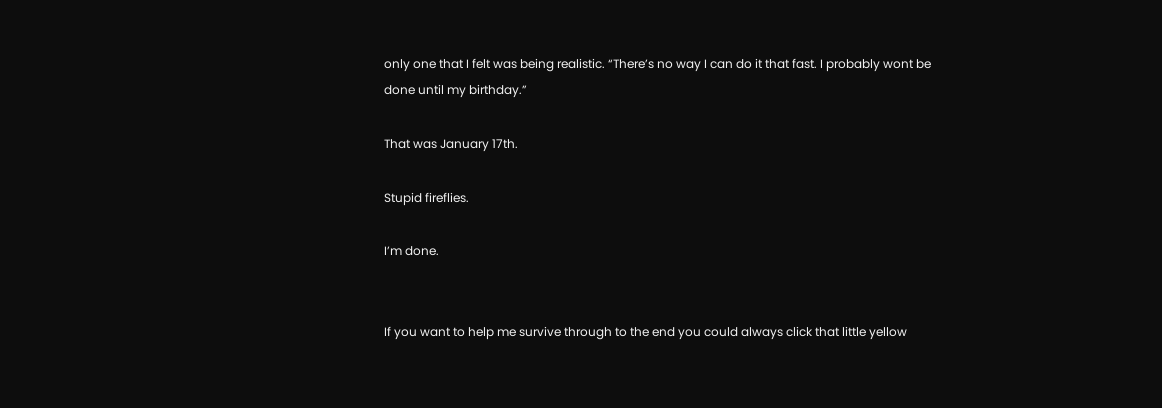only one that I felt was being realistic. “There’s no way I can do it that fast. I probably wont be done until my birthday.”

That was January 17th.

Stupid fireflies.

I’m done.


If you want to help me survive through to the end you could always click that little yellow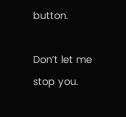button.

Don’t let me stop you.